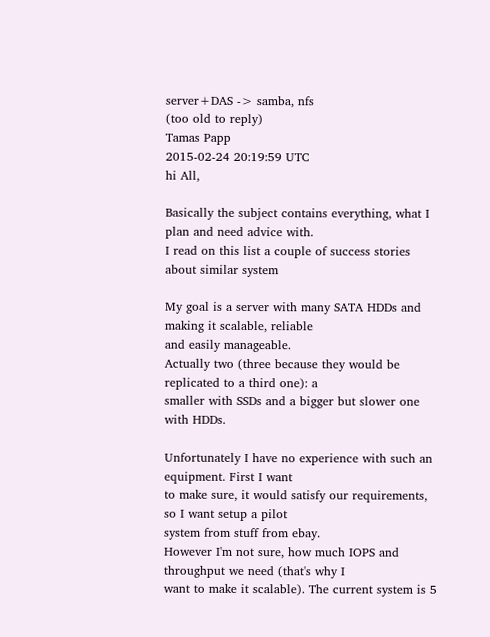server+DAS -> samba, nfs
(too old to reply)
Tamas Papp
2015-02-24 20:19:59 UTC
hi All,

Basically the subject contains everything, what I plan and need advice with.
I read on this list a couple of success stories about similar system

My goal is a server with many SATA HDDs and making it scalable, reliable
and easily manageable.
Actually two (three because they would be replicated to a third one): a
smaller with SSDs and a bigger but slower one with HDDs.

Unfortunately I have no experience with such an equipment. First I want
to make sure, it would satisfy our requirements, so I want setup a pilot
system from stuff from ebay.
However I'm not sure, how much IOPS and throughput we need (that's why I
want to make it scalable). The current system is 5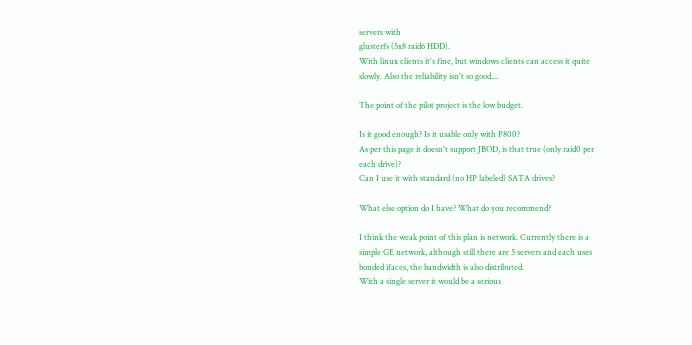servers with
glusterfs (5x8 raid6 HDD).
With linux clients it's fine, but windows clients can access it quite
slowly. Also the reliability isn't so good....

The point of the pilot project is the low budget.

Is it good enough? Is it usable only with P800?
As per this page it doesn't support JBOD, is that true (only raid0 per
each drive)?
Can I use it with standard (no HP labeled) SATA drives?

What else option do I have? What do you recommend?

I think the weak point of this plan is network. Currently there is a
simple GE network, although still there are 5 servers and each uses
bonded ifaces, the bandwidth is also distributed.
With a single server it would be a serious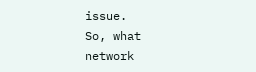issue.
So, what network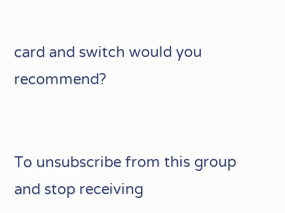card and switch would you recommend?


To unsubscribe from this group and stop receiving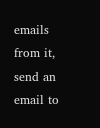emails from it, send an email to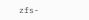zfs-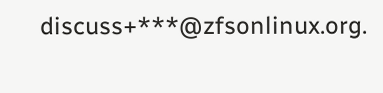discuss+***@zfsonlinux.org.